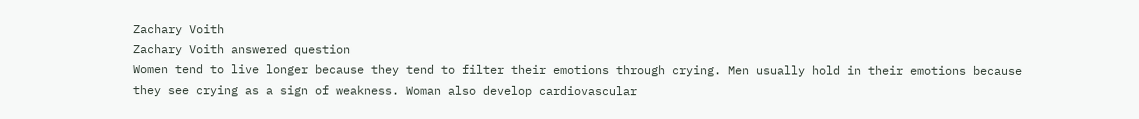Zachary Voith
Zachary Voith answered question
Women tend to live longer because they tend to filter their emotions through crying. Men usually hold in their emotions because they see crying as a sign of weakness. Woman also develop cardiovascular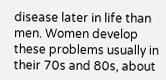disease later in life than men. Women develop these problems usually in their 70s and 80s, about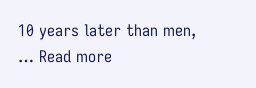10 years later than men, … Read more